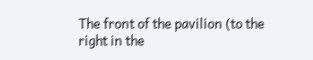The front of the pavilion (to the right in the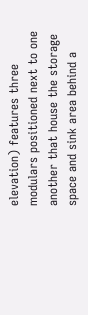elevation) features three modulars positioned next to one another that house the storage space and sink area behind a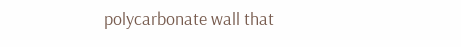polycarbonate wall that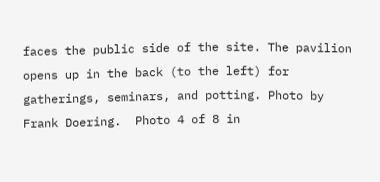faces the public side of the site. The pavilion opens up in the back (to the left) for gatherings, seminars, and potting. Photo by Frank Doering.  Photo 4 of 8 in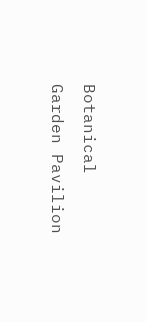Botanical Garden Pavilion